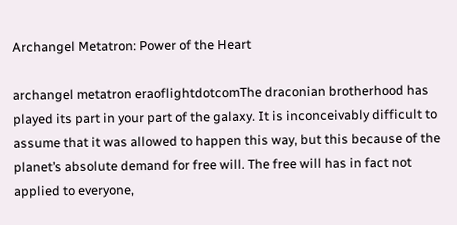Archangel Metatron: Power of the Heart

archangel metatron eraoflightdotcomThe draconian brotherhood has played its part in your part of the galaxy. It is inconceivably difficult to assume that it was allowed to happen this way, but this because of the planet’s absolute demand for free will. The free will has in fact not applied to everyone,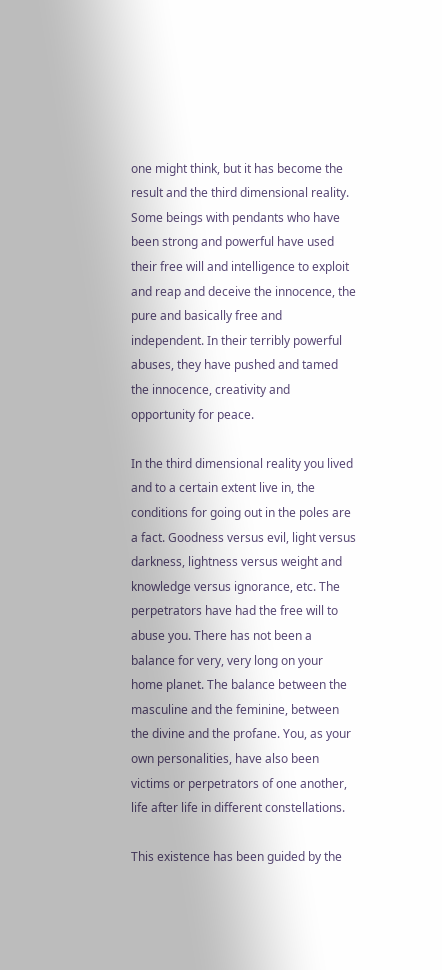one might think, but it has become the result and the third dimensional reality. Some beings with pendants who have been strong and powerful have used their free will and intelligence to exploit and reap and deceive the innocence, the pure and basically free and independent. In their terribly powerful abuses, they have pushed and tamed the innocence, creativity and opportunity for peace.

In the third dimensional reality you lived and to a certain extent live in, the conditions for going out in the poles are a fact. Goodness versus evil, light versus darkness, lightness versus weight and knowledge versus ignorance, etc. The perpetrators have had the free will to abuse you. There has not been a balance for very, very long on your home planet. The balance between the masculine and the feminine, between the divine and the profane. You, as your own personalities, have also been victims or perpetrators of one another, life after life in different constellations.

This existence has been guided by the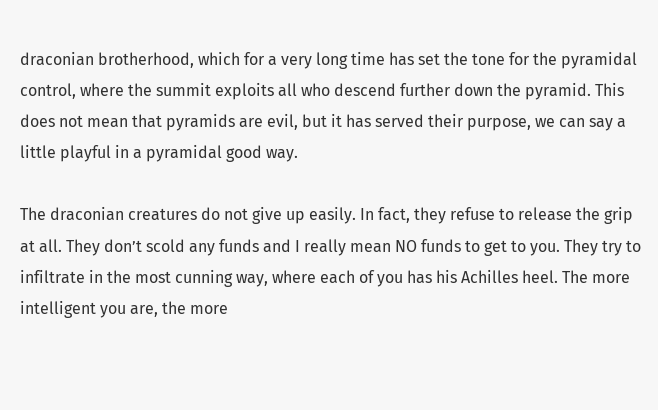draconian brotherhood, which for a very long time has set the tone for the pyramidal control, where the summit exploits all who descend further down the pyramid. This does not mean that pyramids are evil, but it has served their purpose, we can say a little playful in a pyramidal good way.

The draconian creatures do not give up easily. In fact, they refuse to release the grip at all. They don’t scold any funds and I really mean NO funds to get to you. They try to infiltrate in the most cunning way, where each of you has his Achilles heel. The more intelligent you are, the more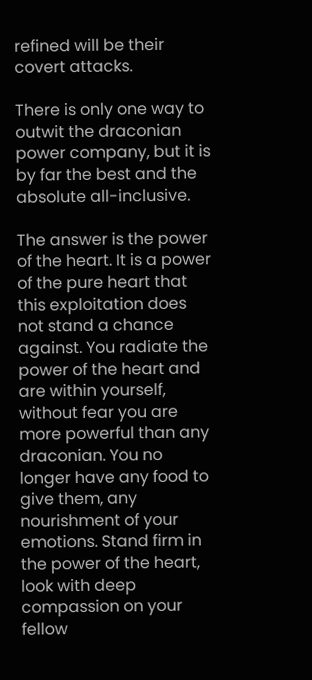refined will be their covert attacks.

There is only one way to outwit the draconian power company, but it is by far the best and the absolute all-inclusive.

The answer is the power of the heart. It is a power of the pure heart that this exploitation does not stand a chance against. You radiate the power of the heart and are within yourself, without fear you are more powerful than any draconian. You no longer have any food to give them, any nourishment of your emotions. Stand firm in the power of the heart, look with deep compassion on your fellow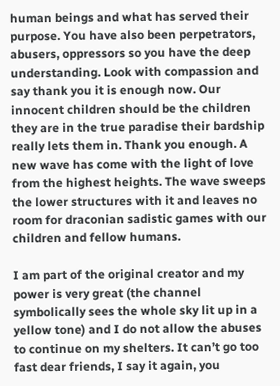human beings and what has served their purpose. You have also been perpetrators, abusers, oppressors so you have the deep understanding. Look with compassion and say thank you it is enough now. Our innocent children should be the children they are in the true paradise their bardship really lets them in. Thank you enough. A new wave has come with the light of love from the highest heights. The wave sweeps the lower structures with it and leaves no room for draconian sadistic games with our children and fellow humans.

I am part of the original creator and my power is very great (the channel symbolically sees the whole sky lit up in a yellow tone) and I do not allow the abuses to continue on my shelters. It can’t go too fast dear friends, I say it again, you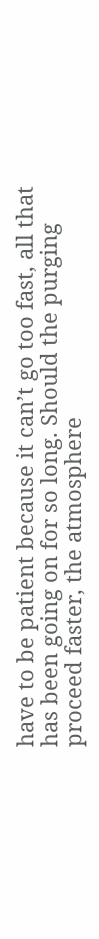have to be patient because it can’t go too fast, all that has been going on for so long. Should the purging proceed faster, the atmosphere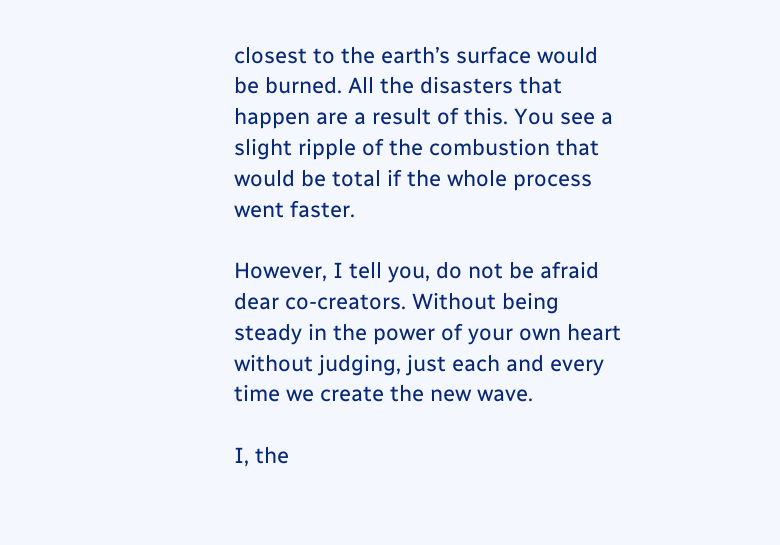closest to the earth’s surface would be burned. All the disasters that happen are a result of this. You see a slight ripple of the combustion that would be total if the whole process went faster.

However, I tell you, do not be afraid dear co-creators. Without being steady in the power of your own heart without judging, just each and every time we create the new wave.

I, the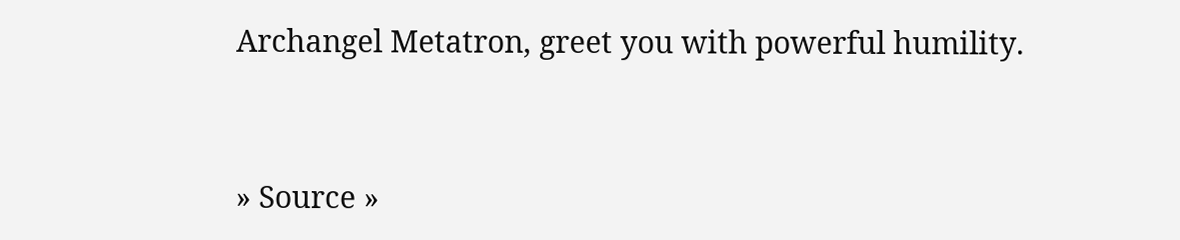Archangel Metatron, greet you with powerful humility.


» Source »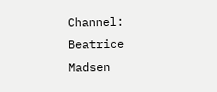Channel: Beatrice Madsen